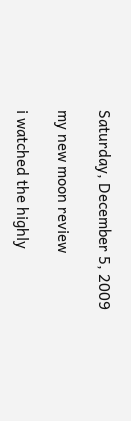Saturday, December 5, 2009

my new moon review

i watched the highly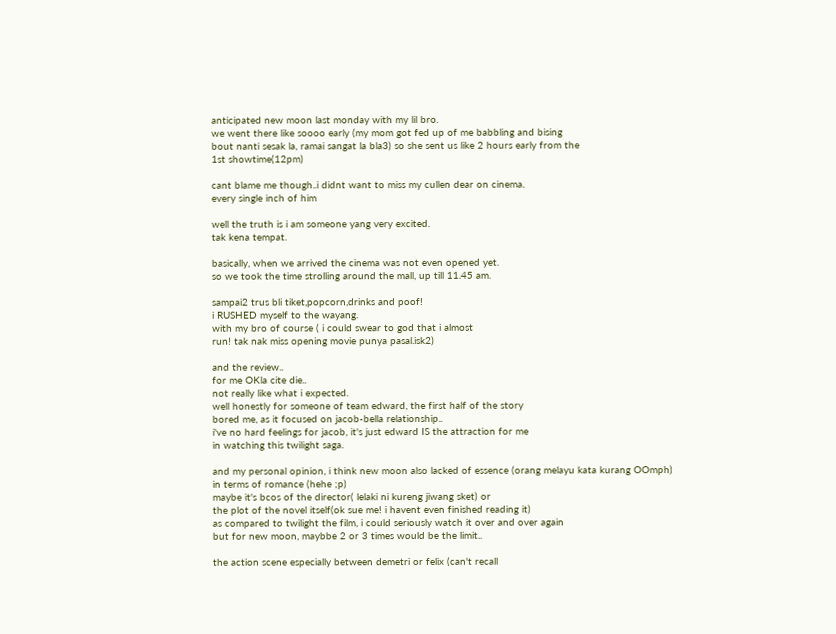anticipated new moon last monday with my lil bro.
we went there like soooo early (my mom got fed up of me babbling and bising
bout nanti sesak la, ramai sangat la bla3) so she sent us like 2 hours early from the
1st showtime(12pm)

cant blame me though..i didnt want to miss my cullen dear on cinema.
every single inch of him

well the truth is i am someone yang very excited.
tak kena tempat.

basically, when we arrived the cinema was not even opened yet.
so we took the time strolling around the mall, up till 11.45 am.

sampai2 trus bli tiket,popcorn,drinks and poof!
i RUSHED myself to the wayang.
with my bro of course ( i could swear to god that i almost
run! tak nak miss opening movie punya pasal.isk2)

and the review..
for me OKla cite die..
not really like what i expected.
well honestly for someone of team edward, the first half of the story
bored me, as it focused on jacob-bella relationship..
i've no hard feelings for jacob, it's just edward IS the attraction for me
in watching this twilight saga.

and my personal opinion, i think new moon also lacked of essence (orang melayu kata kurang OOmph)
in terms of romance (hehe ;p)
maybe it's bcos of the director( lelaki ni kureng jiwang sket) or
the plot of the novel itself(ok sue me! i havent even finished reading it)
as compared to twilight the film, i could seriously watch it over and over again
but for new moon, maybbe 2 or 3 times would be the limit..

the action scene especially between demetri or felix (can't recall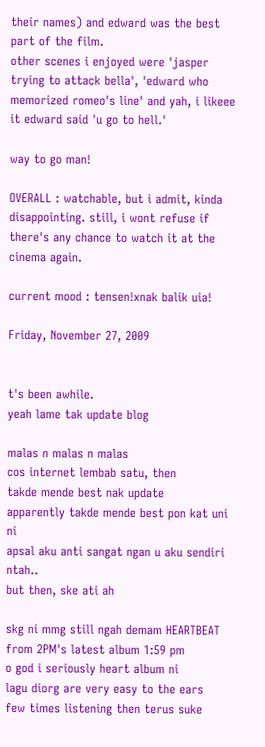their names) and edward was the best part of the film.
other scenes i enjoyed were 'jasper trying to attack bella', 'edward who memorized romeo's line' and yah, i likeee it edward said 'u go to hell.'

way to go man!

OVERALL : watchable, but i admit, kinda disappointing. still, i wont refuse if there's any chance to watch it at the cinema again.

current mood : tensen!xnak balik uia!

Friday, November 27, 2009


t's been awhile.
yeah lame tak update blog

malas n malas n malas
cos internet lembab satu, then
takde mende best nak update
apparently takde mende best pon kat uni ni
apsal aku anti sangat ngan u aku sendiri ntah..
but then, ske ati ah

skg ni mmg still ngah demam HEARTBEAT
from 2PM's latest album 1:59 pm
o god i seriously heart album ni
lagu diorg are very easy to the ears
few times listening then terus suke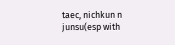taec, nichkun n junsu(esp with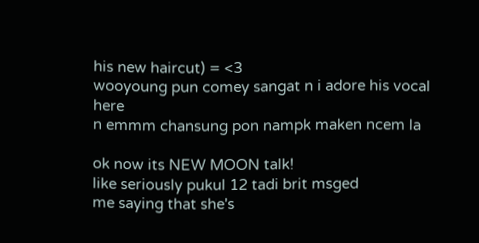his new haircut) = <3
wooyoung pun comey sangat n i adore his vocal here
n emmm chansung pon nampk maken ncem la

ok now its NEW MOON talk!
like seriously pukul 12 tadi brit msged
me saying that she's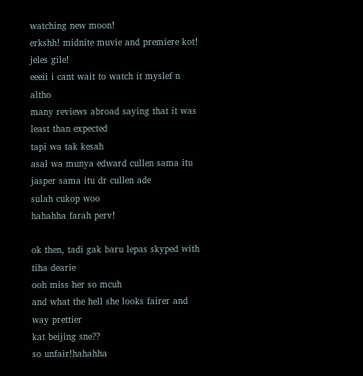watching new moon!
erkshh! midnite muvie and premiere kot!
jeles gile!
eeeii i cant wait to watch it myslef n altho
many reviews abroad saying that it was least than expected
tapi wa tak kesah
asal wa munya edward cullen sama itu jasper sama itu dr cullen ade
sulah cukop woo
hahahha farah perv!

ok then, tadi gak baru lepas skyped with tiha dearie
ooh miss her so mcuh
and what the hell she looks fairer and way prettier
kat beijing sne??
so unfair!hahahha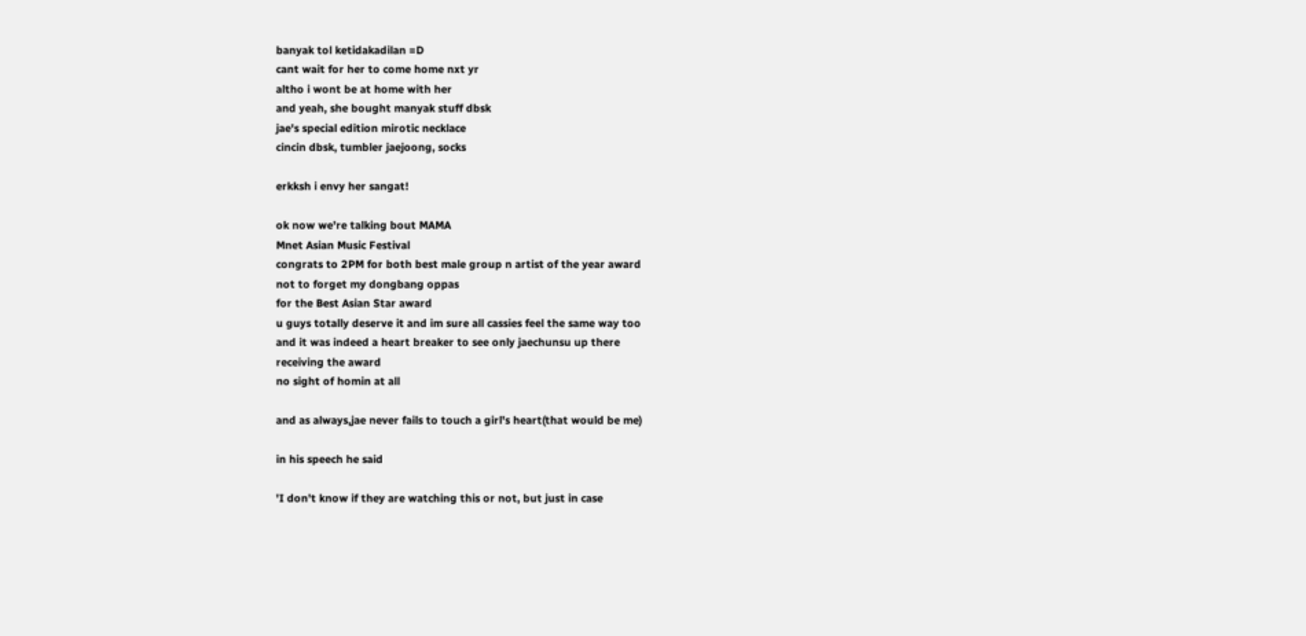banyak tol ketidakadilan =D
cant wait for her to come home nxt yr
altho i wont be at home with her
and yeah, she bought manyak stuff dbsk
jae's special edition mirotic necklace
cincin dbsk, tumbler jaejoong, socks

erkksh i envy her sangat!

ok now we're talking bout MAMA
Mnet Asian Music Festival
congrats to 2PM for both best male group n artist of the year award
not to forget my dongbang oppas
for the Best Asian Star award
u guys totally deserve it and im sure all cassies feel the same way too
and it was indeed a heart breaker to see only jaechunsu up there
receiving the award
no sight of homin at all

and as always,jae never fails to touch a girl's heart(that would be me)

in his speech he said

'I don't know if they are watching this or not, but just in case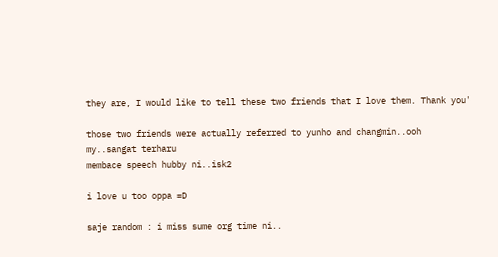they are, I would like to tell these two friends that I love them. Thank you'

those two friends were actually referred to yunho and changmin..ooh my..sangat terharu
membace speech hubby ni..isk2

i love u too oppa =D

saje random : i miss sume org time ni..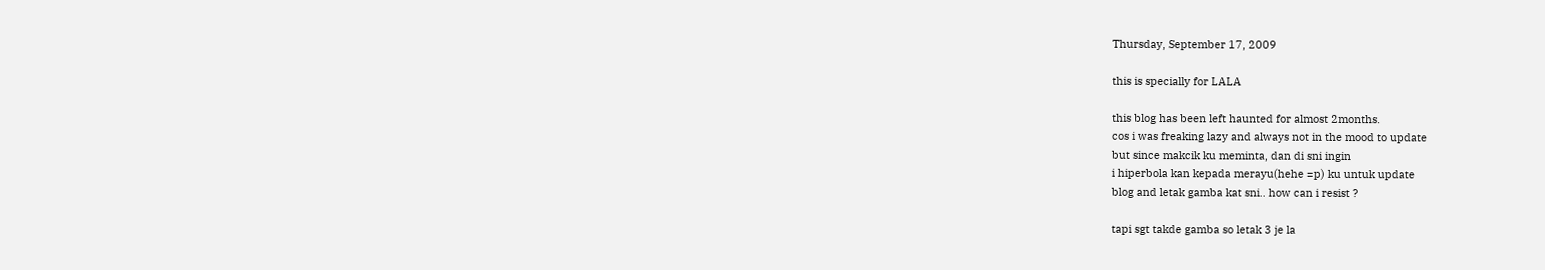Thursday, September 17, 2009

this is specially for LALA

this blog has been left haunted for almost 2months.
cos i was freaking lazy and always not in the mood to update
but since makcik ku meminta, dan di sni ingin
i hiperbola kan kepada merayu(hehe =p) ku untuk update
blog and letak gamba kat sni.. how can i resist ?

tapi sgt takde gamba so letak 3 je la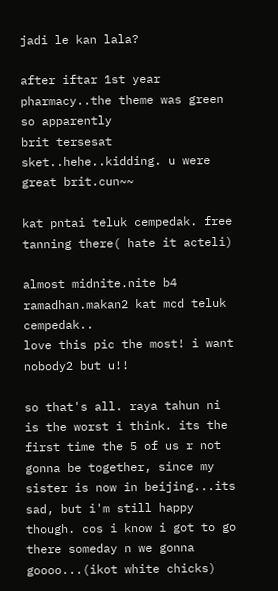jadi le kan lala?

after iftar 1st year pharmacy..the theme was green so apparently
brit tersesat sket..hehe..kidding. u were great brit.cun~~

kat pntai teluk cempedak. free tanning there( hate it acteli)

almost midnite.nite b4 ramadhan.makan2 kat mcd teluk cempedak..
love this pic the most! i want nobody2 but u!!

so that's all. raya tahun ni is the worst i think. its the first time the 5 of us r not gonna be together, since my sister is now in beijing...its sad, but i'm still happy though. cos i know i got to go there someday n we gonna goooo...(ikot white chicks)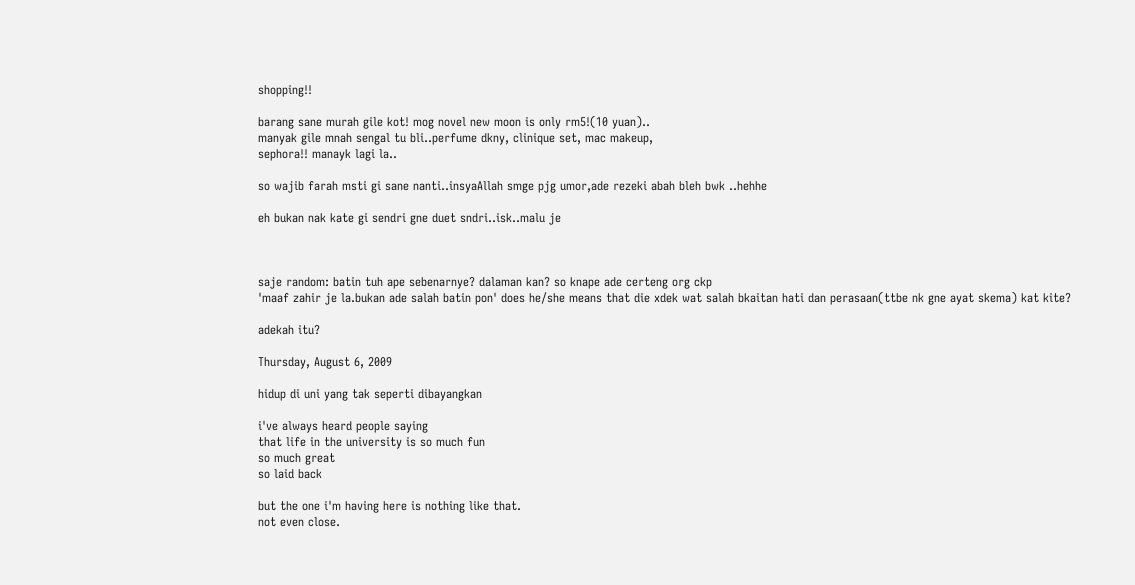shopping!!

barang sane murah gile kot! mog novel new moon is only rm5!(10 yuan)..
manyak gile mnah sengal tu bli..perfume dkny, clinique set, mac makeup,
sephora!! manayk lagi la..

so wajib farah msti gi sane nanti..insyaAllah smge pjg umor,ade rezeki abah bleh bwk ..hehhe

eh bukan nak kate gi sendri gne duet sndri..isk..malu je



saje random: batin tuh ape sebenarnye? dalaman kan? so knape ade certeng org ckp
'maaf zahir je la.bukan ade salah batin pon' does he/she means that die xdek wat salah bkaitan hati dan perasaan(ttbe nk gne ayat skema) kat kite?

adekah itu?

Thursday, August 6, 2009

hidup di uni yang tak seperti dibayangkan

i've always heard people saying
that life in the university is so much fun
so much great
so laid back

but the one i'm having here is nothing like that.
not even close.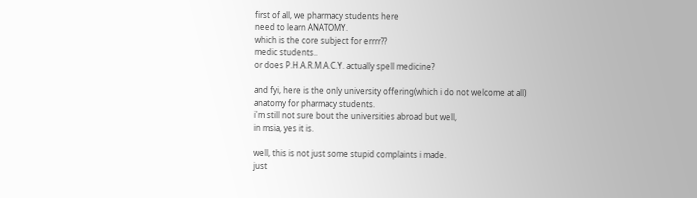first of all, we pharmacy students here
need to learn ANATOMY.
which is the core subject for errrr??
medic students..
or does P.H.A.R.M.A.C.Y. actually spell medicine?

and fyi, here is the only university offering(which i do not welcome at all)
anatomy for pharmacy students.
i'm still not sure bout the universities abroad but well,
in msia, yes it is.

well, this is not just some stupid complaints i made.
just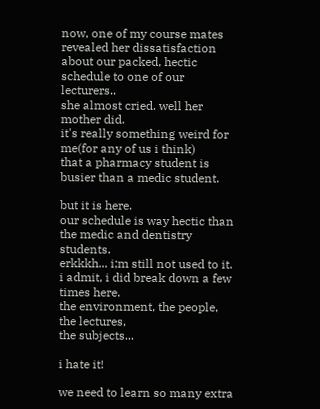now, one of my course mates revealed her dissatisfaction
about our packed, hectic schedule to one of our lecturers..
she almost cried. well her mother did.
it's really something weird for me(for any of us i think)
that a pharmacy student is busier than a medic student.

but it is here.
our schedule is way hectic than the medic and dentistry students.
erkkkh... i;m still not used to it.
i admit, i did break down a few times here.
the environment, the people, the lectures,
the subjects...

i hate it!

we need to learn so many extra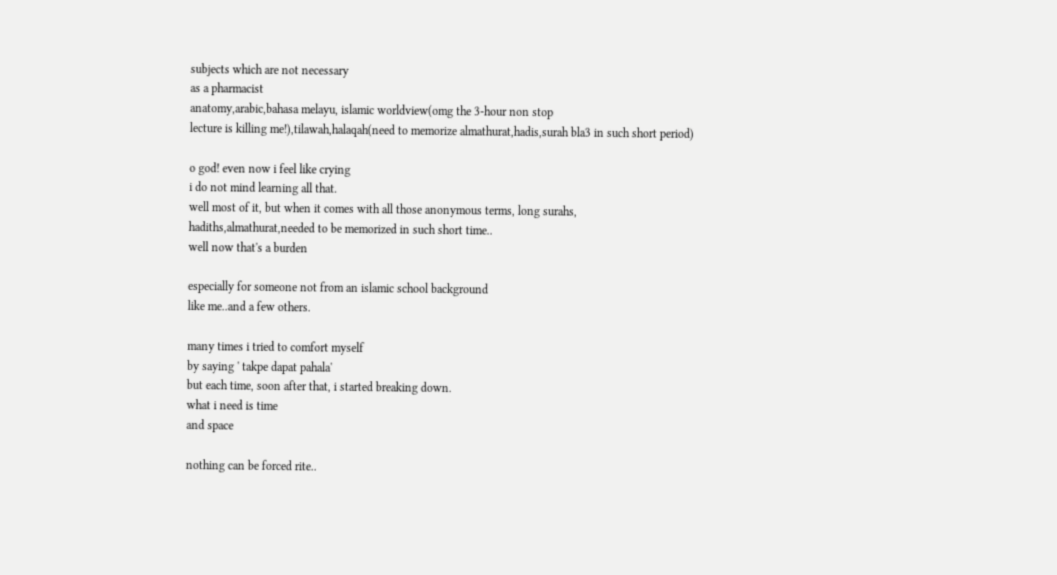subjects which are not necessary
as a pharmacist
anatomy,arabic,bahasa melayu, islamic worldview(omg the 3-hour non stop
lecture is killing me!),tilawah,halaqah(need to memorize almathurat,hadis,surah bla3 in such short period)

o god! even now i feel like crying
i do not mind learning all that.
well most of it, but when it comes with all those anonymous terms, long surahs,
hadiths,almathurat,needed to be memorized in such short time..
well now that's a burden

especially for someone not from an islamic school background
like me..and a few others.

many times i tried to comfort myself
by saying ' takpe dapat pahala'
but each time, soon after that, i started breaking down.
what i need is time
and space

nothing can be forced rite..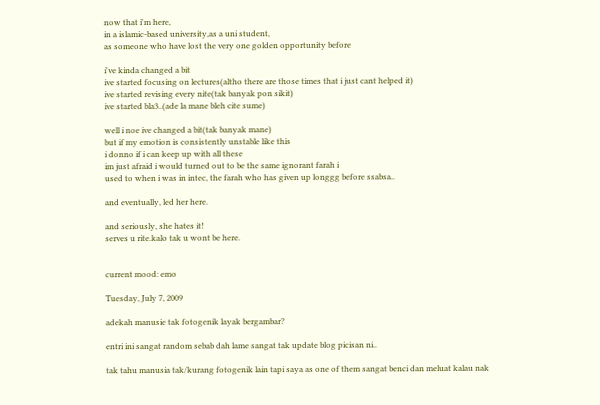now that i'm here,
in a islamic-based university,as a uni student,
as someone who have lost the very one golden opportunity before

i've kinda changed a bit
ive started focusing on lectures(altho there are those times that i just cant helped it)
ive started revising every nite(tak banyak pon sikit)
ive started bla3..(ade la mane bleh cite sume)

well i noe ive changed a bit(tak banyak mane)
but if my emotion is consistently unstable like this
i donno if i can keep up with all these
im just afraid i would turned out to be the same ignorant farah i
used to when i was in intec, the farah who has given up longgg before ssabsa..

and eventually, led her here.

and seriously, she hates it!
serves u rite.kalo tak u wont be here.


current mood: emo

Tuesday, July 7, 2009

adekah manusie tak fotogenik layak bergambar?

entri ini sangat random sebab dah lame sangat tak update blog picisan ni..

tak tahu manusia tak/kurang fotogenik lain tapi saya as one of them sangat benci dan meluat kalau nak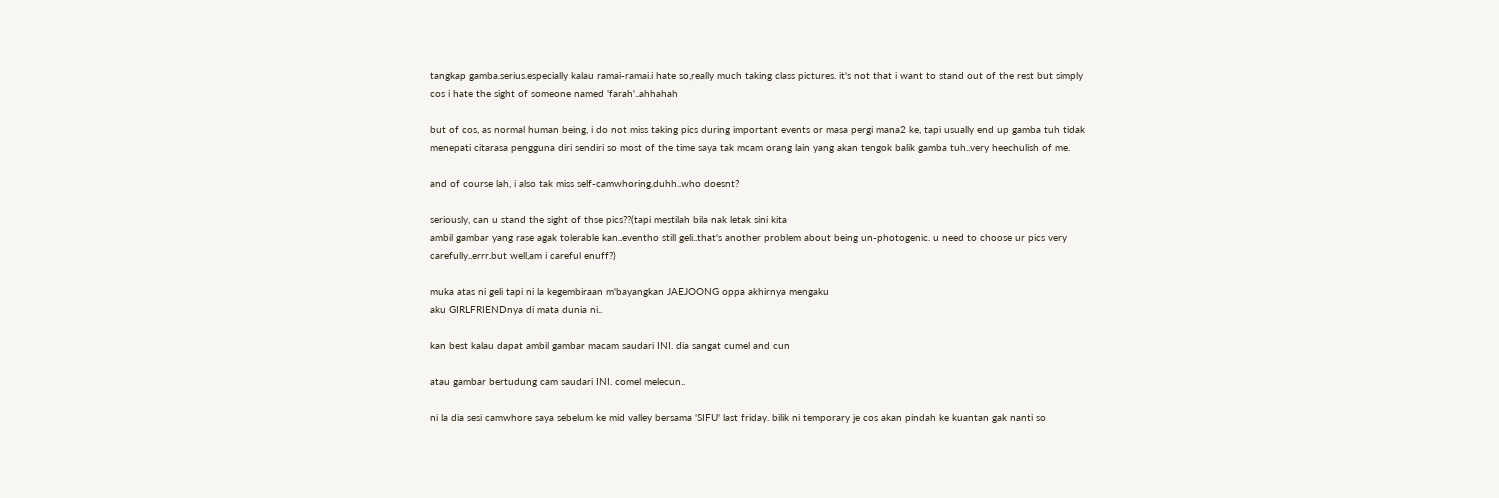tangkap gamba.serius.especially kalau ramai-ramai.i hate so,really much taking class pictures. it's not that i want to stand out of the rest but simply cos i hate the sight of someone named 'farah'..ahhahah

but of cos, as normal human being, i do not miss taking pics during important events or masa pergi mana2 ke, tapi usually end up gamba tuh tidak menepati citarasa pengguna diri sendiri so most of the time saya tak mcam orang lain yang akan tengok balik gamba tuh..very heechulish of me.

and of course lah, i also tak miss self-camwhoring.duhh..who doesnt?

seriously, can u stand the sight of thse pics??(tapi mestilah bila nak letak sini kita
ambil gambar yang rase agak tolerable kan..eventho still geli..that's another problem about being un-photogenic. u need to choose ur pics very carefully..errr.but well,am i careful enuff?)

muka atas ni geli tapi ni la kegembiraan m'bayangkan JAEJOONG oppa akhirnya mengaku
aku GIRLFRIENDnya di mata dunia ni..

kan best kalau dapat ambil gambar macam saudari INI. dia sangat cumel and cun

atau gambar bertudung cam saudari INI. comel melecun..

ni la dia sesi camwhore saya sebelum ke mid valley bersama 'SIFU' last friday. bilik ni temporary je cos akan pindah ke kuantan gak nanti so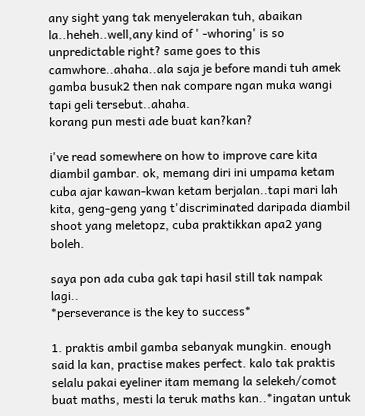any sight yang tak menyelerakan tuh, abaikan la..heheh..well,any kind of ' -whoring' is so unpredictable right? same goes to this camwhore..ahaha..ala saja je before mandi tuh amek gamba busuk2 then nak compare ngan muka wangi tapi geli tersebut..ahaha.
korang pun mesti ade buat kan?kan?

i've read somewhere on how to improve care kita diambil gambar. ok, memang diri ini umpama ketam cuba ajar kawan-kwan ketam berjalan..tapi mari lah kita, geng-geng yang t'discriminated daripada diambil shoot yang meletopz, cuba praktikkan apa2 yang boleh.

saya pon ada cuba gak tapi hasil still tak nampak lagi..
*perseverance is the key to success*

1. praktis ambil gamba sebanyak mungkin. enough said la kan, practise makes perfect. kalo tak praktis selalu pakai eyeliner itam memang la selekeh/comot buat maths, mesti la teruk maths kan..*ingatan untuk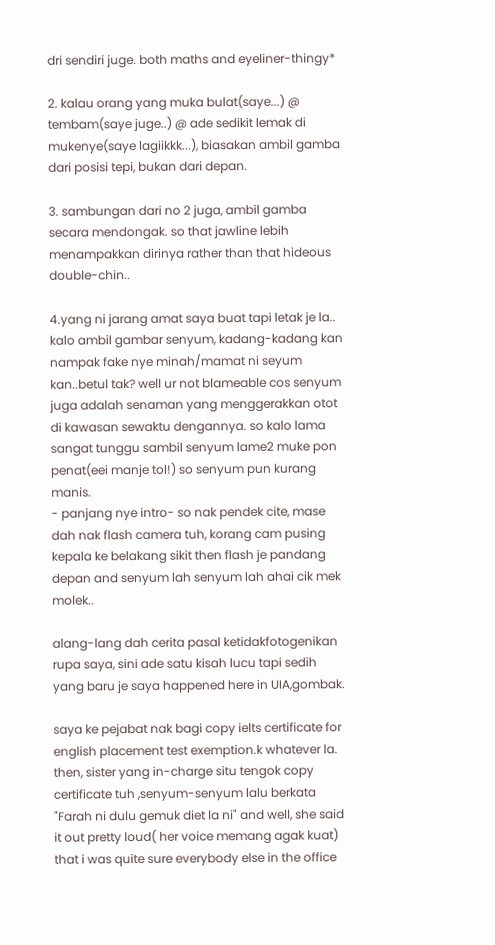dri sendiri juge. both maths and eyeliner-thingy*

2. kalau orang yang muka bulat(saye...) @ tembam(saye juge..) @ ade sedikit lemak di mukenye(saye lagiikkk...), biasakan ambil gamba dari posisi tepi, bukan dari depan.

3. sambungan dari no 2 juga, ambil gamba secara mendongak. so that jawline lebih menampakkan dirinya rather than that hideous double-chin..

4.yang ni jarang amat saya buat tapi letak je la.. kalo ambil gambar senyum, kadang-kadang kan nampak fake nye minah/mamat ni seyum kan..betul tak? well ur not blameable cos senyum juga adalah senaman yang menggerakkan otot di kawasan sewaktu dengannya. so kalo lama sangat tunggu sambil senyum lame2 muke pon penat(eei manje tol!) so senyum pun kurang manis.
- panjang nye intro- so nak pendek cite, mase dah nak flash camera tuh, korang cam pusing kepala ke belakang sikit then flash je pandang depan and senyum lah senyum lah ahai cik mek molek..

alang-lang dah cerita pasal ketidakfotogenikan rupa saya, sini ade satu kisah lucu tapi sedih yang baru je saya happened here in UIA,gombak.

saya ke pejabat nak bagi copy ielts certificate for english placement test exemption.k whatever la. then, sister yang in-charge situ tengok copy certificate tuh ,senyum-senyum lalu berkata "Farah ni dulu gemuk diet la ni" and well, she said it out pretty loud( her voice memang agak kuat) that i was quite sure everybody else in the office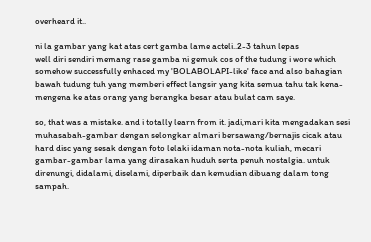overheard it..

ni la gambar yang kat atas cert gamba lame acteli..2-3 tahun lepas
well diri sendiri memang rase gamba ni gemuk cos of the tudung i wore which somehow successfully enhaced my 'BOLABOLAPI-like' face and also bahagian bawah tudung tuh yang memberi effect langsir yang kita semua tahu tak kena-mengena ke atas orang yang berangka besar atau bulat cam saye.

so, that was a mistake. and i totally learn from it. jadi,mari kita mengadakan sesi muhasabah-gambar dengan selongkar almari bersawang/bernajis cicak atau hard disc yang sesak dengan foto lelaki idaman nota-nota kuliah, mecari gambar-gambar lama yang dirasakan huduh serta penuh nostalgia. untuk direnungi, didalami, diselami, diperbaik dan kemudian dibuang dalam tong sampah.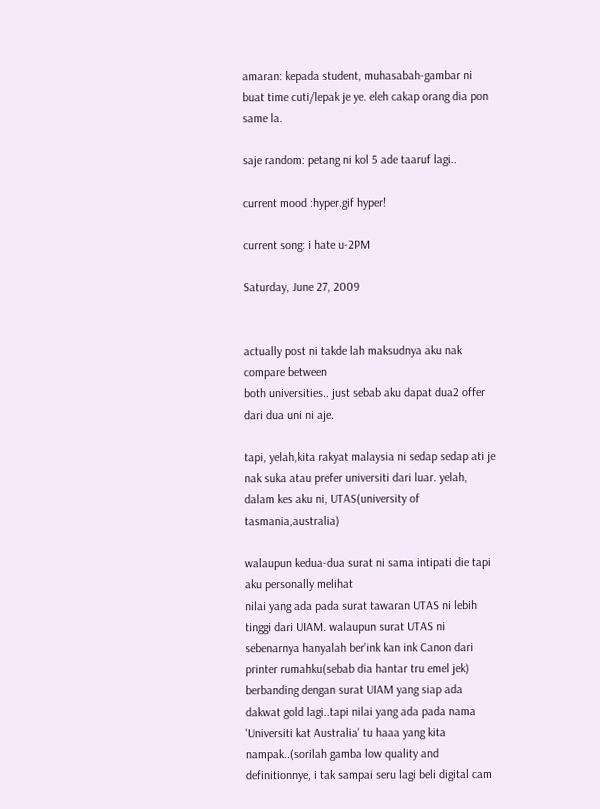amaran: kepada student, muhasabah-gambar ni buat time cuti/lepak je ye. eleh cakap orang dia pon same la.

saje random: petang ni kol 5 ade taaruf lagi..

current mood :hyper.gif hyper!

current song: i hate u-2PM

Saturday, June 27, 2009


actually post ni takde lah maksudnya aku nak compare between
both universities.. just sebab aku dapat dua2 offer dari dua uni ni aje.

tapi, yelah,kita rakyat malaysia ni sedap sedap ati je nak suka atau prefer universiti dari luar. yelah, dalam kes aku ni, UTAS(university of tasmania,australia)

walaupun kedua-dua surat ni sama intipati die tapi aku personally melihat
nilai yang ada pada surat tawaran UTAS ni lebih tinggi dari UIAM. walaupun surat UTAS ni
sebenarnya hanyalah ber'ink kan ink Canon dari printer rumahku(sebab dia hantar tru emel jek) berbanding dengan surat UIAM yang siap ada dakwat gold lagi..tapi nilai yang ada pada nama 'Universiti kat Australia' tu haaa yang kita nampak..(sorilah gamba low quality and definitionnye, i tak sampai seru lagi beli digital cam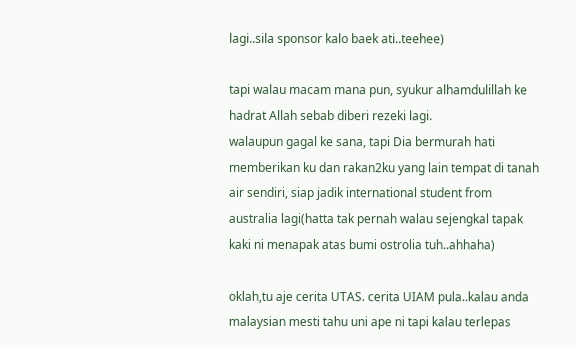lagi..sila sponsor kalo baek ati..teehee)

tapi walau macam mana pun, syukur alhamdulillah ke hadrat Allah sebab diberi rezeki lagi.
walaupun gagal ke sana, tapi Dia bermurah hati memberikan ku dan rakan2ku yang lain tempat di tanah air sendiri, siap jadik international student from australia lagi(hatta tak pernah walau sejengkal tapak kaki ni menapak atas bumi ostrolia tuh..ahhaha)

oklah,tu aje cerita UTAS. cerita UIAM pula..kalau anda malaysian mesti tahu uni ape ni tapi kalau terlepas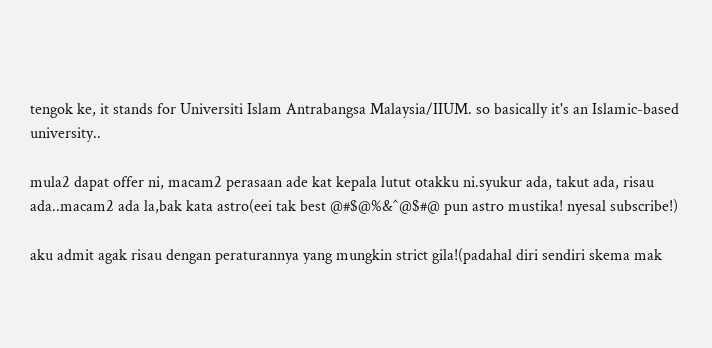tengok ke, it stands for Universiti Islam Antrabangsa Malaysia/IIUM. so basically it's an Islamic-based university..

mula2 dapat offer ni, macam2 perasaan ade kat kepala lutut otakku ni.syukur ada, takut ada, risau ada..macam2 ada la,bak kata astro(eei tak best @#$@%&^@$#@ pun astro mustika! nyesal subscribe!)

aku admit agak risau dengan peraturannya yang mungkin strict gila!(padahal diri sendiri skema mak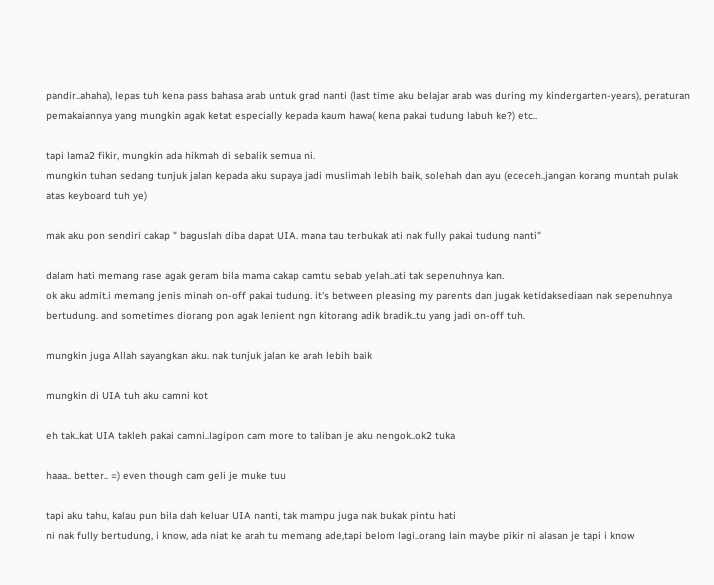pandir..ahaha), lepas tuh kena pass bahasa arab untuk grad nanti (last time aku belajar arab was during my kindergarten-years), peraturan pemakaiannya yang mungkin agak ketat especially kepada kaum hawa( kena pakai tudung labuh ke?) etc..

tapi lama2 fikir, mungkin ada hikmah di sebalik semua ni.
mungkin tuhan sedang tunjuk jalan kepada aku supaya jadi muslimah lebih baik, solehah dan ayu (ececeh..jangan korang muntah pulak atas keyboard tuh ye)

mak aku pon sendiri cakap " baguslah diba dapat UIA. mana tau terbukak ati nak fully pakai tudung nanti"

dalam hati memang rase agak geram bila mama cakap camtu sebab yelah..ati tak sepenuhnya kan.
ok aku admit.i memang jenis minah on-off pakai tudung. it's between pleasing my parents dan jugak ketidaksediaan nak sepenuhnya bertudung. and sometimes diorang pon agak lenient ngn kitorang adik bradik..tu yang jadi on-off tuh.

mungkin juga Allah sayangkan aku. nak tunjuk jalan ke arah lebih baik

mungkin di UIA tuh aku camni kot

eh tak..kat UIA takleh pakai camni..lagipon cam more to taliban je aku nengok..ok2 tuka

haaa.. better.. =) even though cam geli je muke tuu

tapi aku tahu, kalau pun bila dah keluar UIA nanti, tak mampu juga nak bukak pintu hati
ni nak fully bertudung, i know, ada niat ke arah tu memang ade,tapi belom lagi..orang lain maybe pikir ni alasan je tapi i know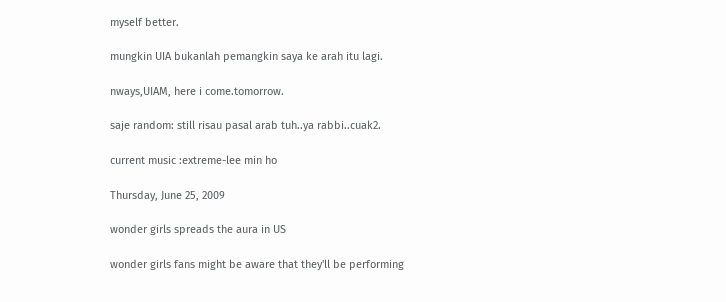myself better.

mungkin UIA bukanlah pemangkin saya ke arah itu lagi.

nways,UIAM, here i come.tomorrow.

saje random: still risau pasal arab tuh..ya rabbi..cuak2.

current music :extreme-lee min ho

Thursday, June 25, 2009

wonder girls spreads the aura in US

wonder girls fans might be aware that they'll be performing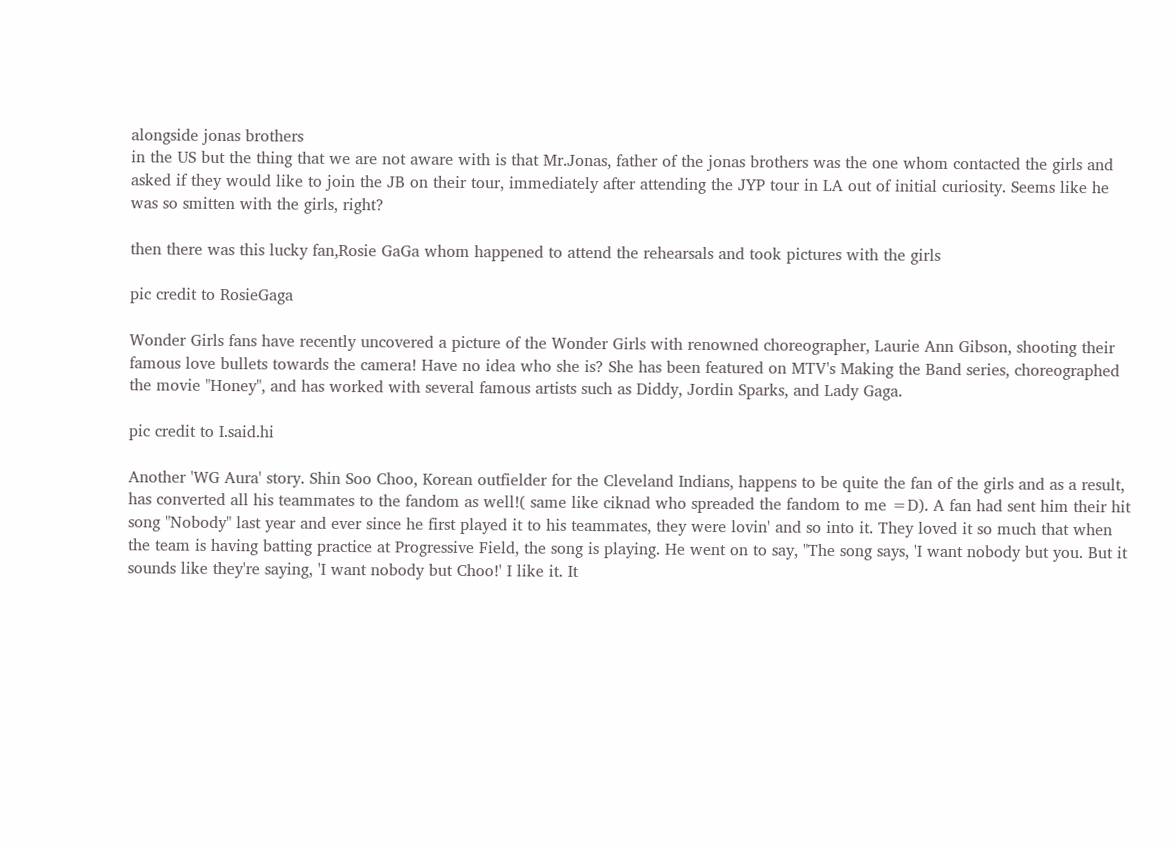alongside jonas brothers
in the US but the thing that we are not aware with is that Mr.Jonas, father of the jonas brothers was the one whom contacted the girls and asked if they would like to join the JB on their tour, immediately after attending the JYP tour in LA out of initial curiosity. Seems like he was so smitten with the girls, right?

then there was this lucky fan,Rosie GaGa whom happened to attend the rehearsals and took pictures with the girls

pic credit to RosieGaga

Wonder Girls fans have recently uncovered a picture of the Wonder Girls with renowned choreographer, Laurie Ann Gibson, shooting their famous love bullets towards the camera! Have no idea who she is? She has been featured on MTV's Making the Band series, choreographed the movie "Honey", and has worked with several famous artists such as Diddy, Jordin Sparks, and Lady Gaga.

pic credit to I.said.hi

Another 'WG Aura' story. Shin Soo Choo, Korean outfielder for the Cleveland Indians, happens to be quite the fan of the girls and as a result, has converted all his teammates to the fandom as well!( same like ciknad who spreaded the fandom to me =D). A fan had sent him their hit song "Nobody" last year and ever since he first played it to his teammates, they were lovin' and so into it. They loved it so much that when the team is having batting practice at Progressive Field, the song is playing. He went on to say, "The song says, 'I want nobody but you. But it sounds like they're saying, 'I want nobody but Choo!' I like it. It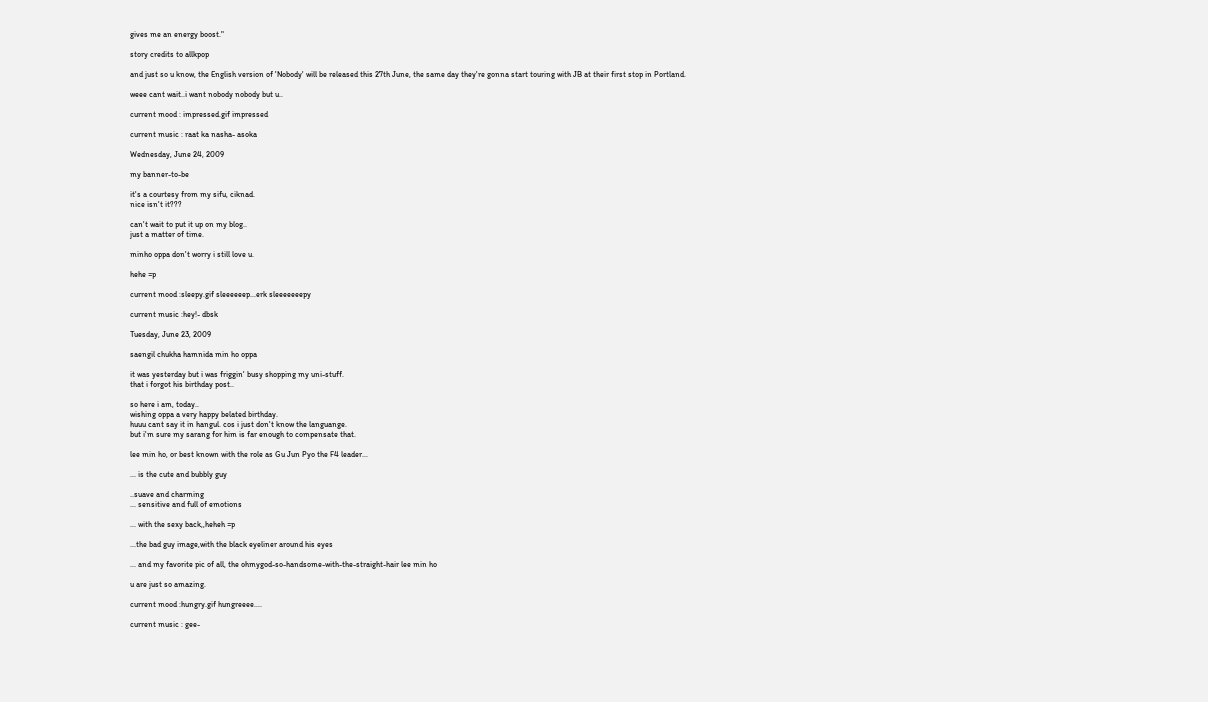gives me an energy boost."

story credits to allkpop

and just so u know, the English version of 'Nobody' will be released this 27th June, the same day they're gonna start touring with JB at their first stop in Portland.

weee cant wait..i want nobody nobody but u..

current mood : impressed.gif impressed

current music : raat ka nasha- asoka

Wednesday, June 24, 2009

my banner-to-be

it's a courtesy from my sifu, ciknad.
nice isn't it???

can't wait to put it up on my blog..
just a matter of time.

minho oppa don't worry i still love u.

hehe =p

current mood :sleepy.gif sleeeeeep...erk sleeeeeeepy

current music :hey!- dbsk

Tuesday, June 23, 2009

saengil chukha hamnida min ho oppa

it was yesterday but i was friggin' busy shopping my uni-stuff.
that i forgot his birthday post..

so here i am, today..
wishing oppa a very happy belated birthday.
huuu cant say it in hangul. cos i just don't know the languange.
but i'm sure my sarang for him is far enough to compensate that.

lee min ho, or best known with the role as Gu Jun Pyo the F4 leader...

... is the cute and bubbly guy

..suave and charming
... sensitive and full of emotions

... with the sexy back,,heheh =p

...the bad guy image,with the black eyeliner around his eyes

... and my favorite pic of all, the ohmygod-so-handsome-with-the-straight-hair lee min ho

u are just so amazing.

current mood :hungry.gif hungreeee....

current music : gee-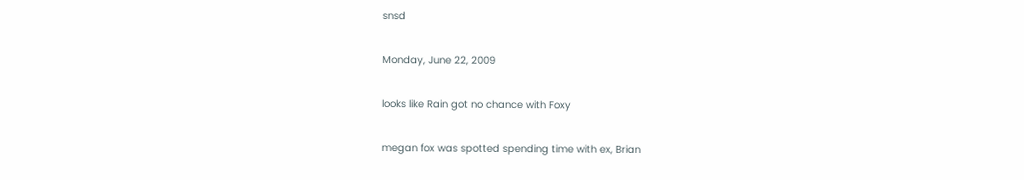snsd

Monday, June 22, 2009

looks like Rain got no chance with Foxy

megan fox was spotted spending time with ex, Brian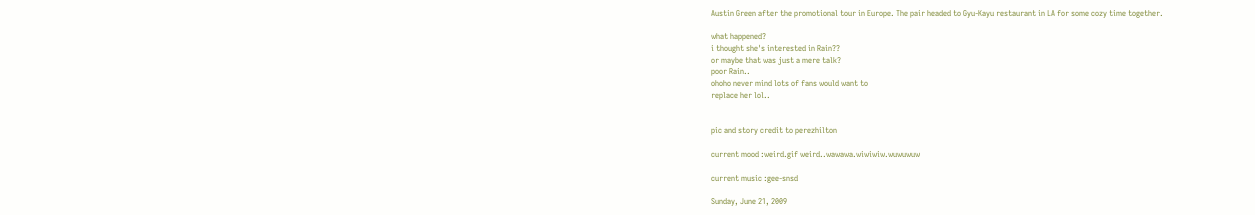Austin Green after the promotional tour in Europe. The pair headed to Gyu-Kayu restaurant in LA for some cozy time together.

what happened?
i thought she's interested in Rain??
or maybe that was just a mere talk?
poor Rain..
ohoho never mind lots of fans would want to
replace her lol..


pic and story credit to perezhilton

current mood :weird.gif weird..wawawa.wiwiwiw.wuwuwuw

current music :gee-snsd

Sunday, June 21, 2009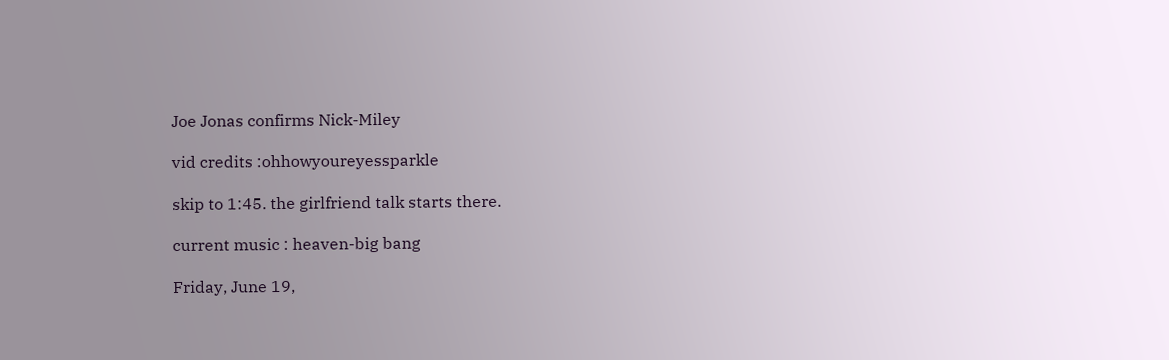Joe Jonas confirms Nick-Miley

vid credits :ohhowyoureyessparkle

skip to 1:45. the girlfriend talk starts there.

current music : heaven-big bang

Friday, June 19,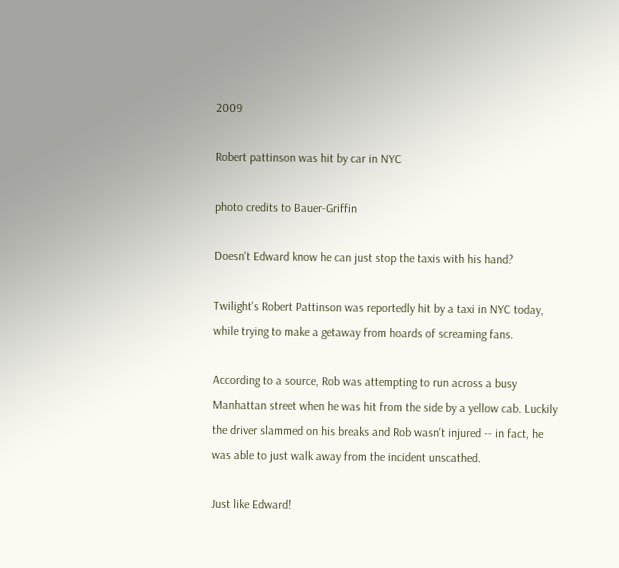2009

Robert pattinson was hit by car in NYC

photo credits to Bauer-Griffin

Doesn't Edward know he can just stop the taxis with his hand?

Twilight's Robert Pattinson was reportedly hit by a taxi in NYC today, while trying to make a getaway from hoards of screaming fans.

According to a source, Rob was attempting to run across a busy Manhattan street when he was hit from the side by a yellow cab. Luckily the driver slammed on his breaks and Rob wasn't injured -- in fact, he was able to just walk away from the incident unscathed.

Just like Edward!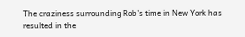The craziness surrounding Rob's time in New York has resulted in the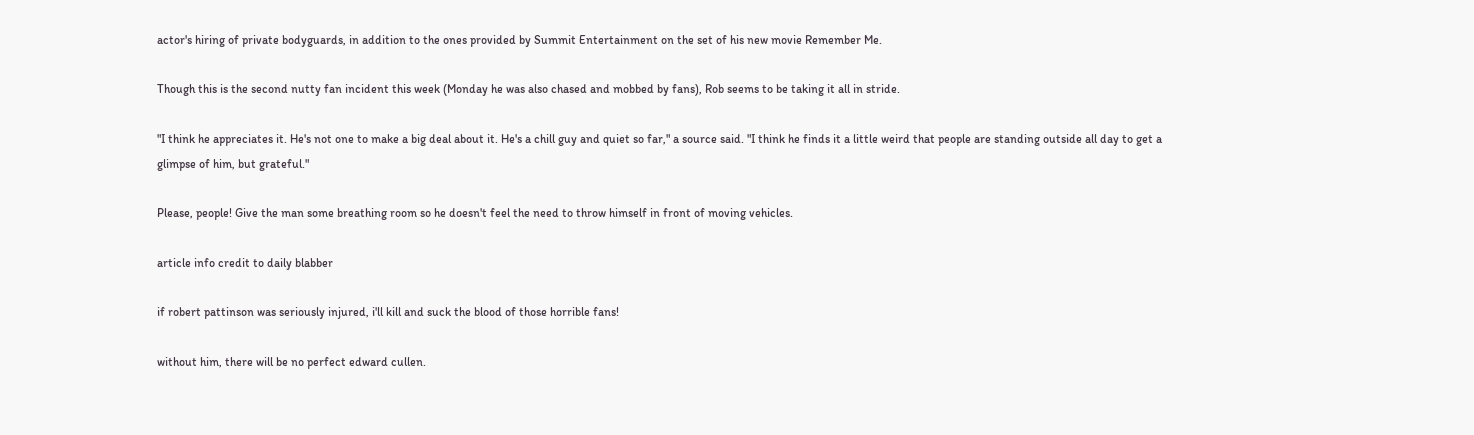actor's hiring of private bodyguards, in addition to the ones provided by Summit Entertainment on the set of his new movie Remember Me.

Though this is the second nutty fan incident this week (Monday he was also chased and mobbed by fans), Rob seems to be taking it all in stride.

"I think he appreciates it. He's not one to make a big deal about it. He's a chill guy and quiet so far," a source said. "I think he finds it a little weird that people are standing outside all day to get a glimpse of him, but grateful."

Please, people! Give the man some breathing room so he doesn't feel the need to throw himself in front of moving vehicles.

article info credit to daily blabber

if robert pattinson was seriously injured, i'll kill and suck the blood of those horrible fans!

without him, there will be no perfect edward cullen.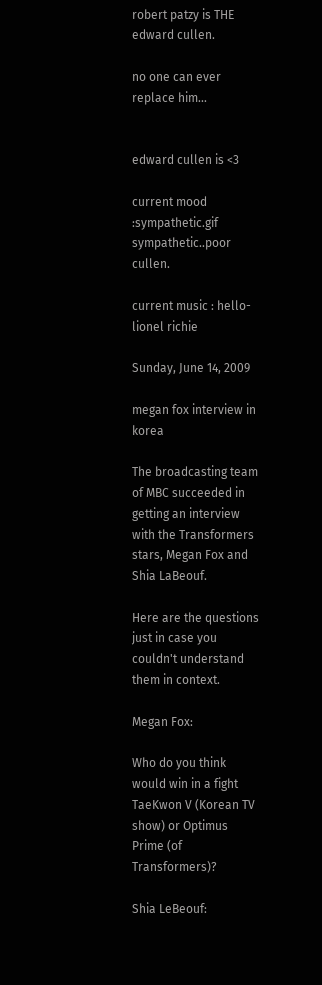robert patzy is THE edward cullen.

no one can ever replace him...


edward cullen is <3

current mood :sympathetic.gif sympathetic..poor cullen.

current music : hello-lionel richie

Sunday, June 14, 2009

megan fox interview in korea

The broadcasting team of MBC succeeded in getting an interview with the Transformers stars, Megan Fox and Shia LaBeouf.

Here are the questions just in case you couldn't understand them in context.

Megan Fox:

Who do you think would win in a fight TaeKwon V (Korean TV show) or Optimus Prime (of Transformers)?

Shia LeBeouf: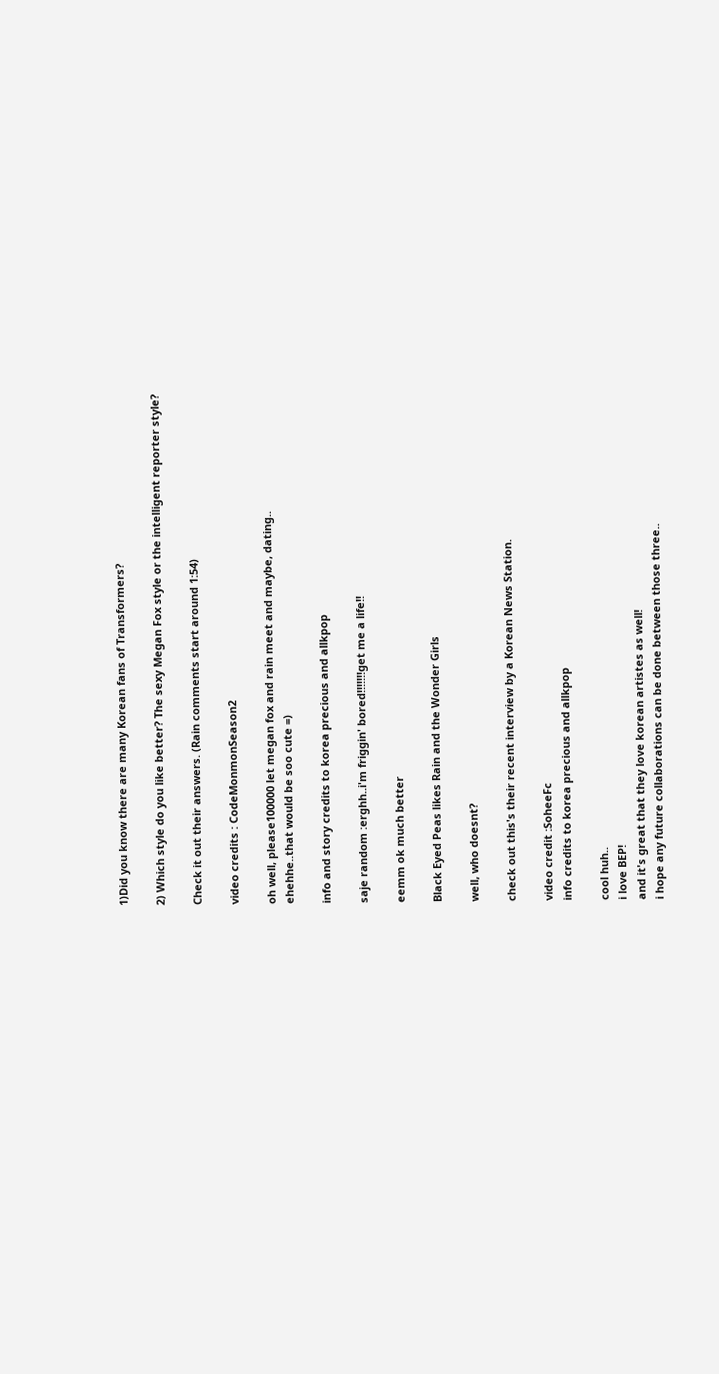1)Did you know there are many Korean fans of Transformers?

2) Which style do you like better? The sexy Megan Fox style or the intelligent reporter style?

Check it out their answers. (Rain comments start around 1:54)

video credits : CodeMonmonSeason2

oh well, please100000 let megan fox and rain meet and maybe, dating..
ehehhe..that would be soo cute =)

info and story credits to korea precious and allkpop

saje random :erghh..i'm friggin' bored!!!!!!!get me a life!!

eemm ok much better

Black Eyed Peas likes Rain and the Wonder Girls

well, who doesnt?

check out this's their recent interview by a Korean News Station.

video credit :SoheeFc
info credits to korea precious and allkpop

cool huh..
i love BEP!
and it's great that they love korean artistes as well!
i hope any future collaborations can be done between those three..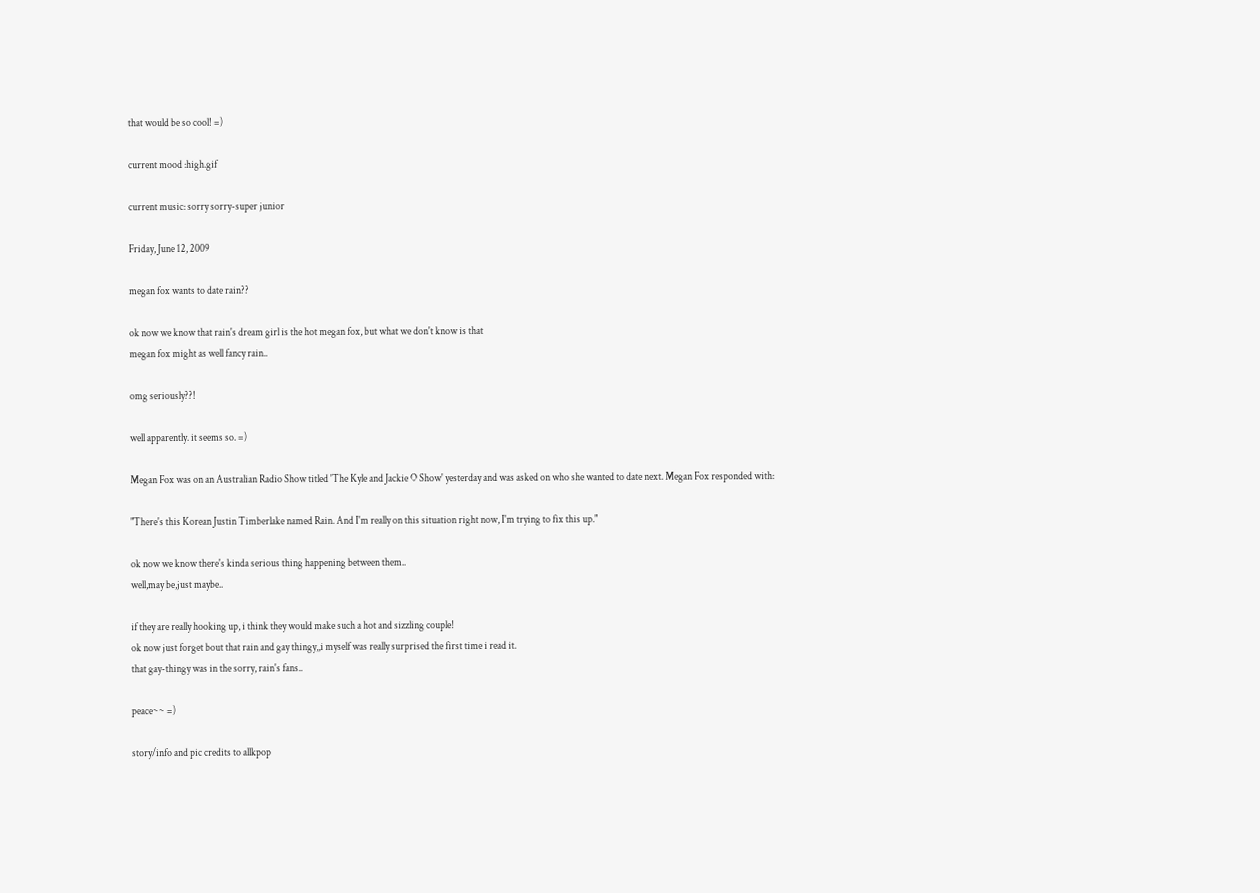that would be so cool! =)

current mood :high.gif

current music: sorry sorry-super junior

Friday, June 12, 2009

megan fox wants to date rain??

ok now we know that rain's dream girl is the hot megan fox, but what we don't know is that
megan fox might as well fancy rain..

omg seriously??!

well apparently. it seems so. =)

Megan Fox was on an Australian Radio Show titled 'The Kyle and Jackie O Show' yesterday and was asked on who she wanted to date next. Megan Fox responded with:

"There's this Korean Justin Timberlake named Rain. And I'm really on this situation right now, I'm trying to fix this up."

ok now we know there's kinda serious thing happening between them..
well,may be,just maybe..

if they are really hooking up, i think they would make such a hot and sizzling couple!
ok now just forget bout that rain and gay thingy,,i myself was really surprised the first time i read it.
that gay-thingy was in the sorry, rain's fans..

peace~~ =)

story/info and pic credits to allkpop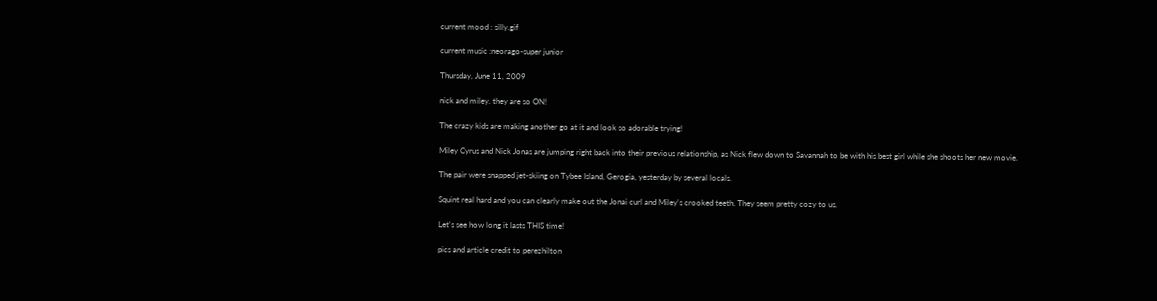current mood : silly.gif

current music :neorago-super junior

Thursday, June 11, 2009

nick and miley. they are so ON!

The crazy kids are making another go at it and look so adorable trying!

Miley Cyrus and Nick Jonas are jumping right back into their previous relationship, as Nick flew down to Savannah to be with his best girl while she shoots her new movie.

The pair were snapped jet-skiing on Tybee Island, Gerogia, yesterday by several locals.

Squint real hard and you can clearly make out the Jonai curl and Miley's crooked teeth. They seem pretty cozy to us.

Let's see how long it lasts THIS time!

pics and article credit to perezhilton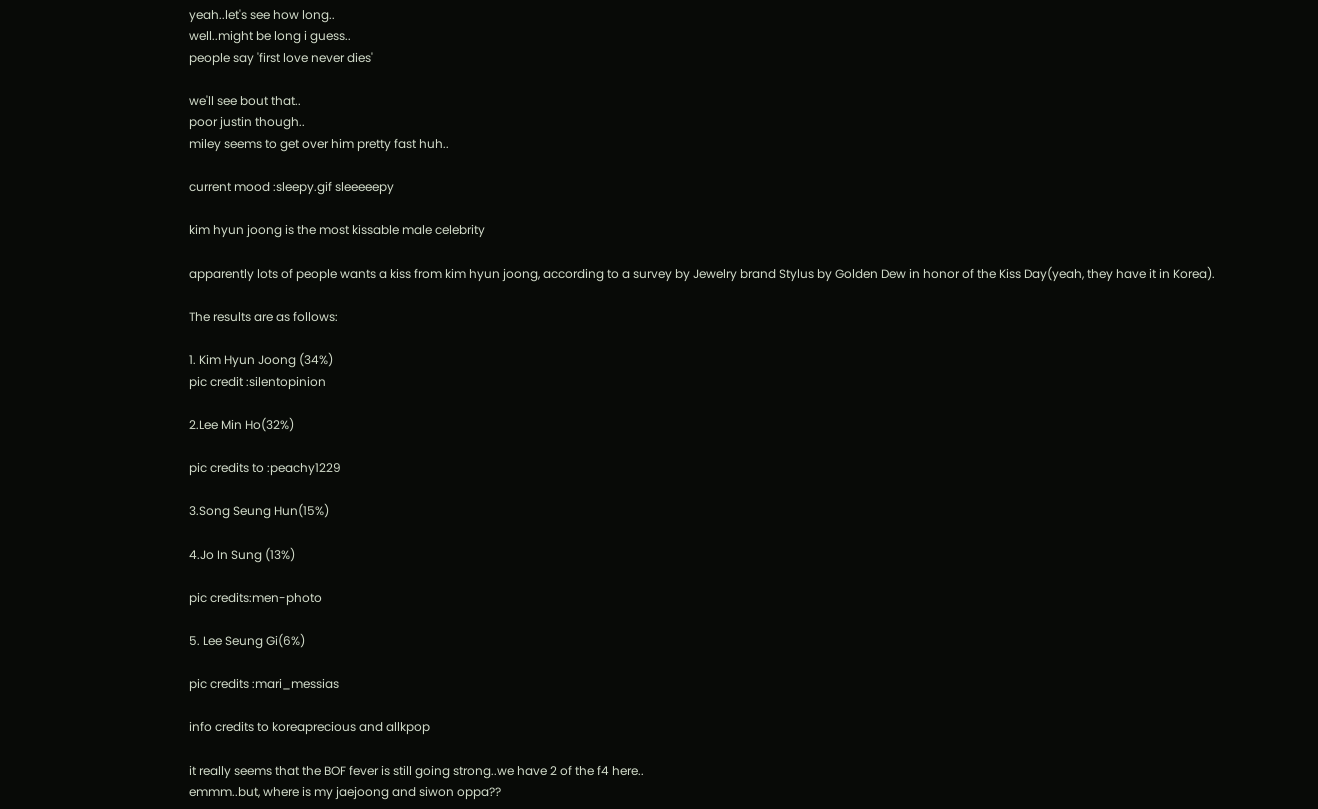yeah..let's see how long..
well..might be long i guess..
people say 'first love never dies'

we'll see bout that..
poor justin though..
miley seems to get over him pretty fast huh..

current mood :sleepy.gif sleeeeepy

kim hyun joong is the most kissable male celebrity

apparently lots of people wants a kiss from kim hyun joong, according to a survey by Jewelry brand Stylus by Golden Dew in honor of the Kiss Day(yeah, they have it in Korea).

The results are as follows:

1. Kim Hyun Joong (34%)
pic credit :silentopinion

2.Lee Min Ho(32%)

pic credits to :peachy1229

3.Song Seung Hun(15%)

4.Jo In Sung (13%)

pic credits:men-photo

5. Lee Seung Gi(6%)

pic credits :mari_messias

info credits to koreaprecious and allkpop

it really seems that the BOF fever is still going strong..we have 2 of the f4 here..
emmm..but, where is my jaejoong and siwon oppa??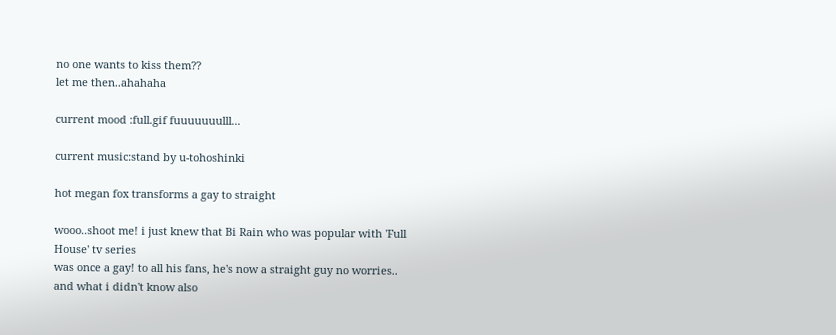no one wants to kiss them??
let me then..ahahaha

current mood :full.gif fuuuuuuulll...

current music:stand by u-tohoshinki

hot megan fox transforms a gay to straight

wooo..shoot me! i just knew that Bi Rain who was popular with 'Full House' tv series
was once a gay! to all his fans, he's now a straight guy no worries..
and what i didn't know also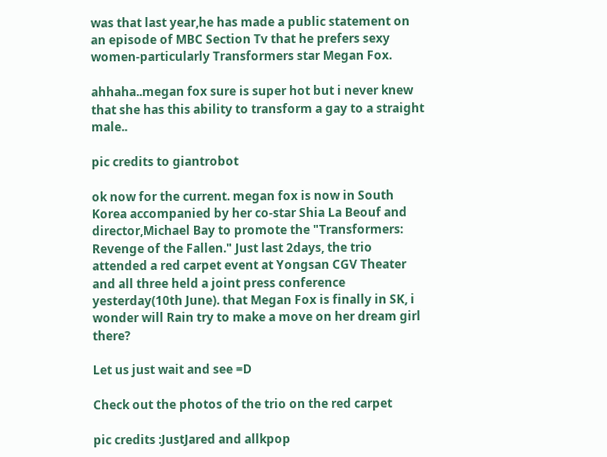was that last year,he has made a public statement on an episode of MBC Section Tv that he prefers sexy women-particularly Transformers star Megan Fox.

ahhaha..megan fox sure is super hot but i never knew that she has this ability to transform a gay to a straight male..

pic credits to giantrobot

ok now for the current. megan fox is now in South Korea accompanied by her co-star Shia La Beouf and director,Michael Bay to promote the "Transformers: Revenge of the Fallen." Just last 2days, the trio attended a red carpet event at Yongsan CGV Theater and all three held a joint press conference yesterday(10th June). that Megan Fox is finally in SK, i wonder will Rain try to make a move on her dream girl there?

Let us just wait and see =D

Check out the photos of the trio on the red carpet

pic credits :JustJared and allkpop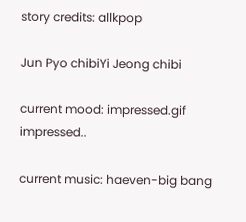story credits: allkpop

Jun Pyo chibiYi Jeong chibi

current mood: impressed.gif impressed..

current music: haeven-big bang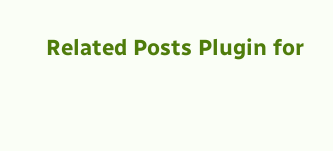Related Posts Plugin for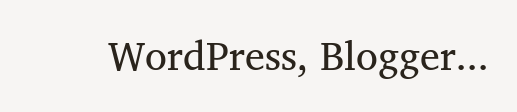WordPress, Blogger...